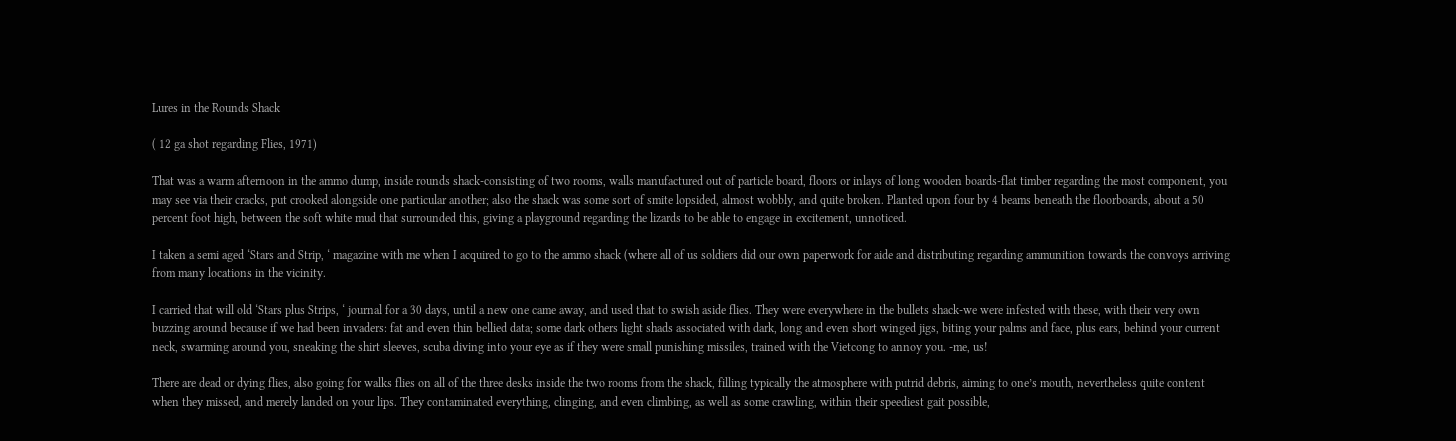Lures in the Rounds Shack

( 12 ga shot regarding Flies, 1971)

That was a warm afternoon in the ammo dump, inside rounds shack-consisting of two rooms, walls manufactured out of particle board, floors or inlays of long wooden boards-flat timber regarding the most component, you may see via their cracks, put crooked alongside one particular another; also the shack was some sort of smite lopsided, almost wobbly, and quite broken. Planted upon four by 4 beams beneath the floorboards, about a 50 percent foot high, between the soft white mud that surrounded this, giving a playground regarding the lizards to be able to engage in excitement, unnoticed.

I taken a semi aged ‘Stars and Strip, ‘ magazine with me when I acquired to go to the ammo shack (where all of us soldiers did our own paperwork for aide and distributing regarding ammunition towards the convoys arriving from many locations in the vicinity.

I carried that will old ‘Stars plus Strips, ‘ journal for a 30 days, until a new one came away, and used that to swish aside flies. They were everywhere in the bullets shack-we were infested with these, with their very own buzzing around because if we had been invaders: fat and even thin bellied data; some dark others light shads associated with dark, long and even short winged jigs, biting your palms and face, plus ears, behind your current neck, swarming around you, sneaking the shirt sleeves, scuba diving into your eye as if they were small punishing missiles, trained with the Vietcong to annoy you. -me, us!

There are dead or dying flies, also going for walks flies on all of the three desks inside the two rooms from the shack, filling typically the atmosphere with putrid debris, aiming to one’s mouth, nevertheless quite content when they missed, and merely landed on your lips. They contaminated everything, clinging, and even climbing, as well as some crawling, within their speediest gait possible,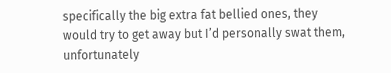specifically the big extra fat bellied ones, they would try to get away but I’d personally swat them, unfortunately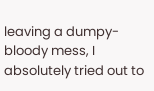leaving a dumpy-bloody mess, I absolutely tried out to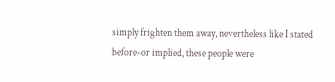simply frighten them away, nevertheless like I stated before-or implied, these people were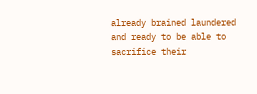already brained laundered and ready to be able to sacrifice their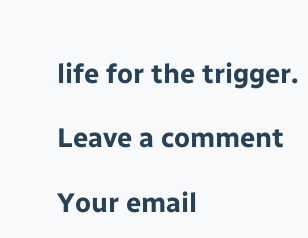life for the trigger.

Leave a comment

Your email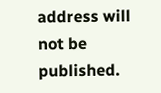address will not be published.